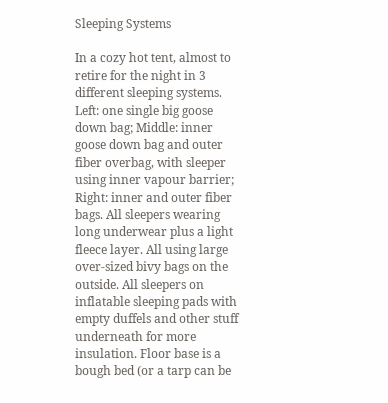Sleeping Systems

In a cozy hot tent, almost to retire for the night in 3 different sleeping systems. Left: one single big goose down bag; Middle: inner goose down bag and outer fiber overbag, with sleeper using inner vapour barrier; Right: inner and outer fiber bags. All sleepers wearing long underwear plus a light fleece layer. All using large over-sized bivy bags on the outside. All sleepers on inflatable sleeping pads with empty duffels and other stuff underneath for more insulation. Floor base is a bough bed (or a tarp can be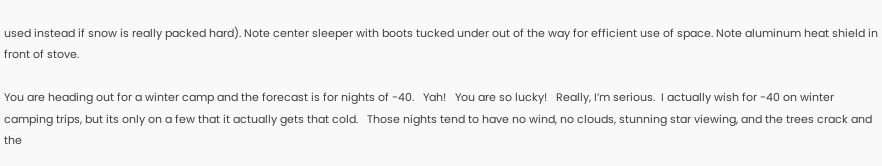used instead if snow is really packed hard). Note center sleeper with boots tucked under out of the way for efficient use of space. Note aluminum heat shield in front of stove.

You are heading out for a winter camp and the forecast is for nights of -40.   Yah!   You are so lucky!   Really, I’m serious.  I actually wish for -40 on winter camping trips, but its only on a few that it actually gets that cold.   Those nights tend to have no wind, no clouds, stunning star viewing, and the trees crack and the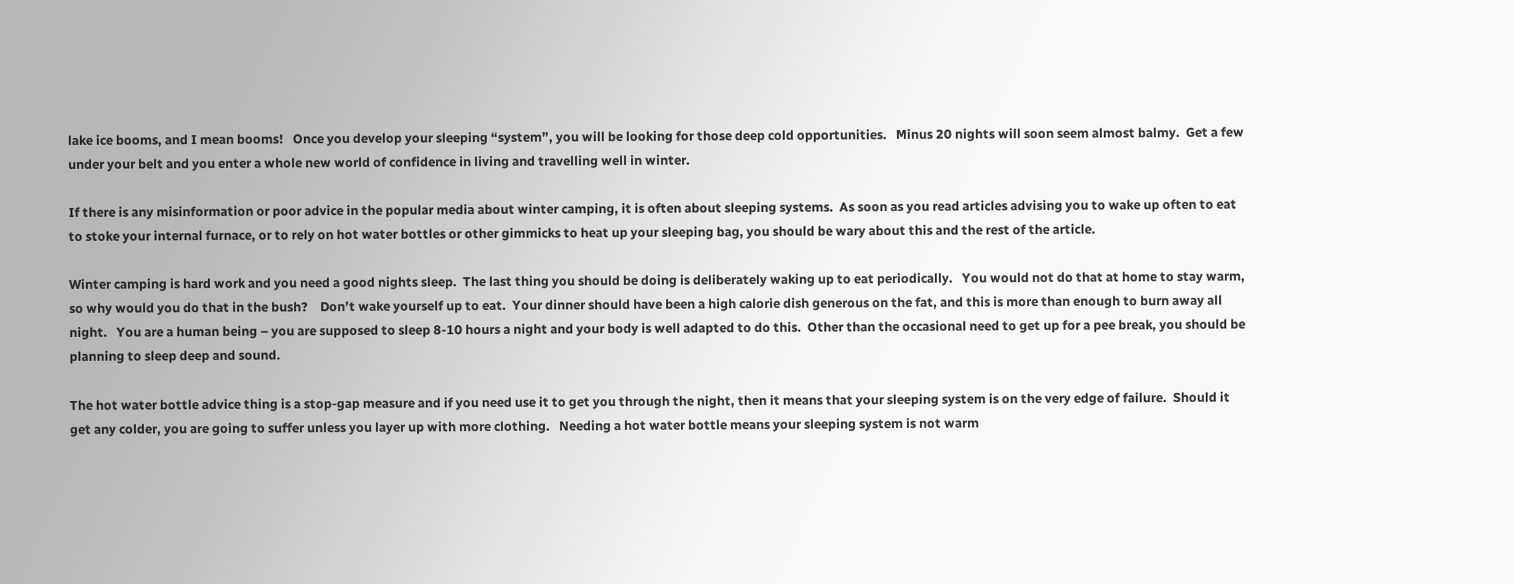lake ice booms, and I mean booms!   Once you develop your sleeping “system”, you will be looking for those deep cold opportunities.   Minus 20 nights will soon seem almost balmy.  Get a few under your belt and you enter a whole new world of confidence in living and travelling well in winter.

If there is any misinformation or poor advice in the popular media about winter camping, it is often about sleeping systems.  As soon as you read articles advising you to wake up often to eat to stoke your internal furnace, or to rely on hot water bottles or other gimmicks to heat up your sleeping bag, you should be wary about this and the rest of the article.

Winter camping is hard work and you need a good nights sleep.  The last thing you should be doing is deliberately waking up to eat periodically.   You would not do that at home to stay warm, so why would you do that in the bush?    Don’t wake yourself up to eat.  Your dinner should have been a high calorie dish generous on the fat, and this is more than enough to burn away all night.   You are a human being – you are supposed to sleep 8-10 hours a night and your body is well adapted to do this.  Other than the occasional need to get up for a pee break, you should be planning to sleep deep and sound.

The hot water bottle advice thing is a stop-gap measure and if you need use it to get you through the night, then it means that your sleeping system is on the very edge of failure.  Should it get any colder, you are going to suffer unless you layer up with more clothing.   Needing a hot water bottle means your sleeping system is not warm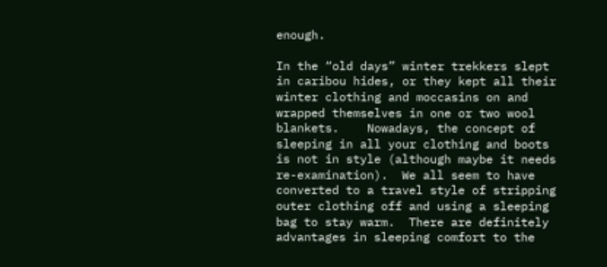enough.

In the “old days” winter trekkers slept in caribou hides, or they kept all their winter clothing and moccasins on and wrapped themselves in one or two wool blankets.    Nowadays, the concept of sleeping in all your clothing and boots is not in style (although maybe it needs re-examination).  We all seem to have converted to a travel style of stripping outer clothing off and using a sleeping bag to stay warm.  There are definitely advantages in sleeping comfort to the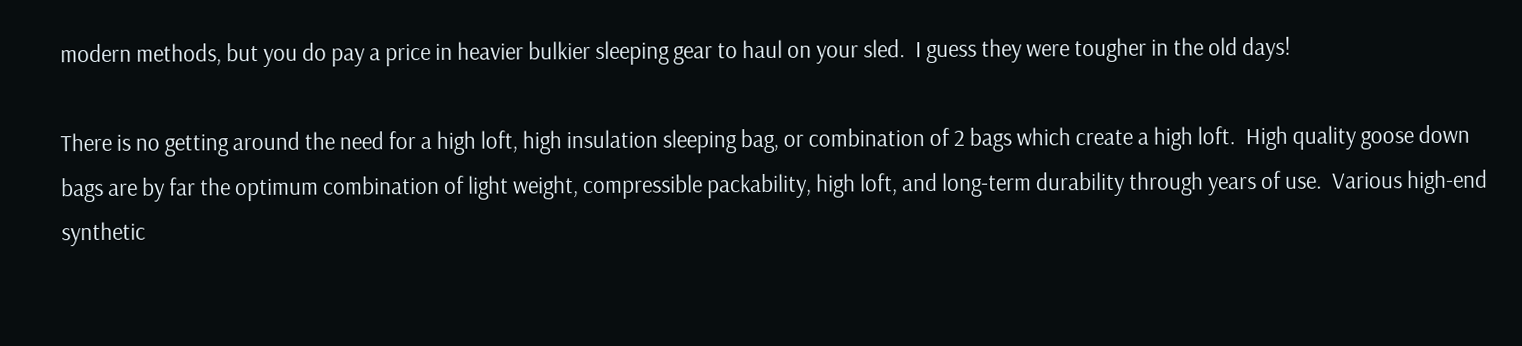modern methods, but you do pay a price in heavier bulkier sleeping gear to haul on your sled.  I guess they were tougher in the old days!

There is no getting around the need for a high loft, high insulation sleeping bag, or combination of 2 bags which create a high loft.  High quality goose down bags are by far the optimum combination of light weight, compressible packability, high loft, and long-term durability through years of use.  Various high-end synthetic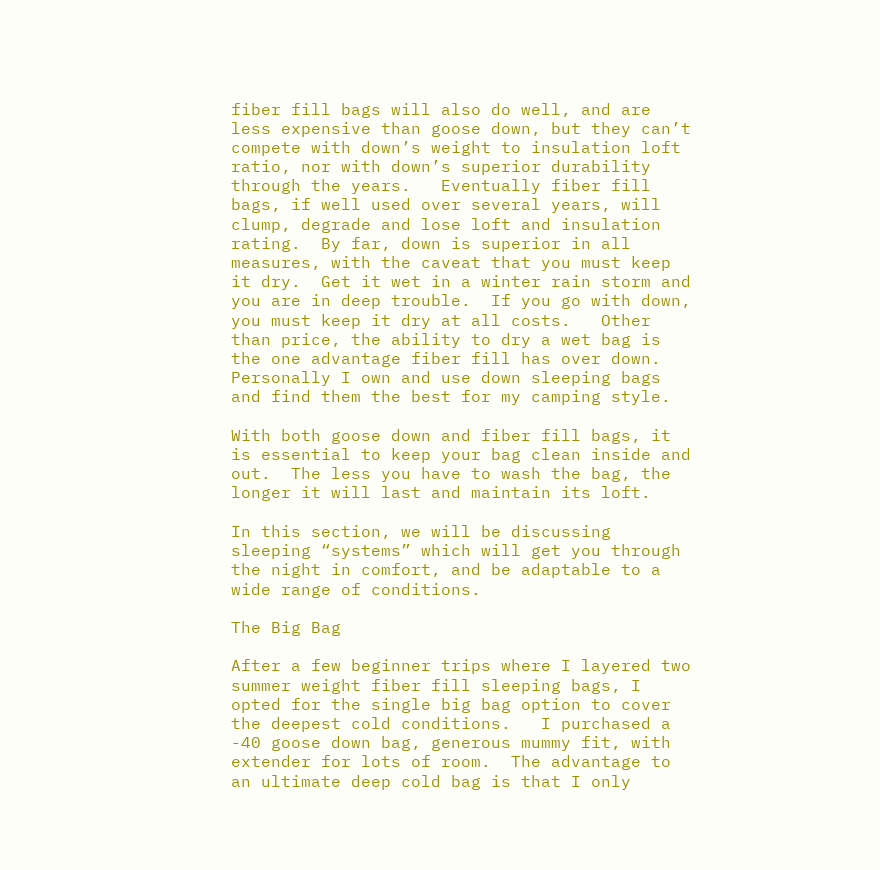fiber fill bags will also do well, and are less expensive than goose down, but they can’t compete with down’s weight to insulation loft ratio, nor with down’s superior durability through the years.   Eventually fiber fill bags, if well used over several years, will clump, degrade and lose loft and insulation rating.  By far, down is superior in all measures, with the caveat that you must keep it dry.  Get it wet in a winter rain storm and you are in deep trouble.  If you go with down, you must keep it dry at all costs.   Other than price, the ability to dry a wet bag is the one advantage fiber fill has over down.     Personally I own and use down sleeping bags and find them the best for my camping style.

With both goose down and fiber fill bags, it is essential to keep your bag clean inside and out.  The less you have to wash the bag, the longer it will last and maintain its loft.

In this section, we will be discussing sleeping “systems” which will get you through the night in comfort, and be adaptable to a wide range of conditions.

The Big Bag

After a few beginner trips where I layered two summer weight fiber fill sleeping bags, I opted for the single big bag option to cover the deepest cold conditions.   I purchased a -40 goose down bag, generous mummy fit, with extender for lots of room.  The advantage to an ultimate deep cold bag is that I only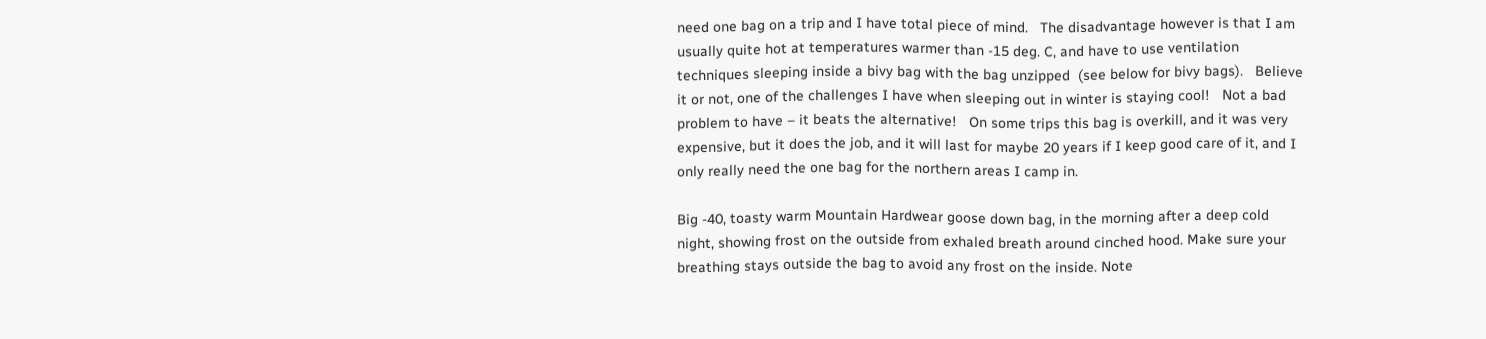need one bag on a trip and I have total piece of mind.   The disadvantage however is that I am usually quite hot at temperatures warmer than -15 deg. C, and have to use ventilation techniques sleeping inside a bivy bag with the bag unzipped  (see below for bivy bags).   Believe it or not, one of the challenges I have when sleeping out in winter is staying cool!   Not a bad problem to have – it beats the alternative!   On some trips this bag is overkill, and it was very expensive, but it does the job, and it will last for maybe 20 years if I keep good care of it, and I only really need the one bag for the northern areas I camp in.

Big -40, toasty warm Mountain Hardwear goose down bag, in the morning after a deep cold night, showing frost on the outside from exhaled breath around cinched hood. Make sure your breathing stays outside the bag to avoid any frost on the inside. Note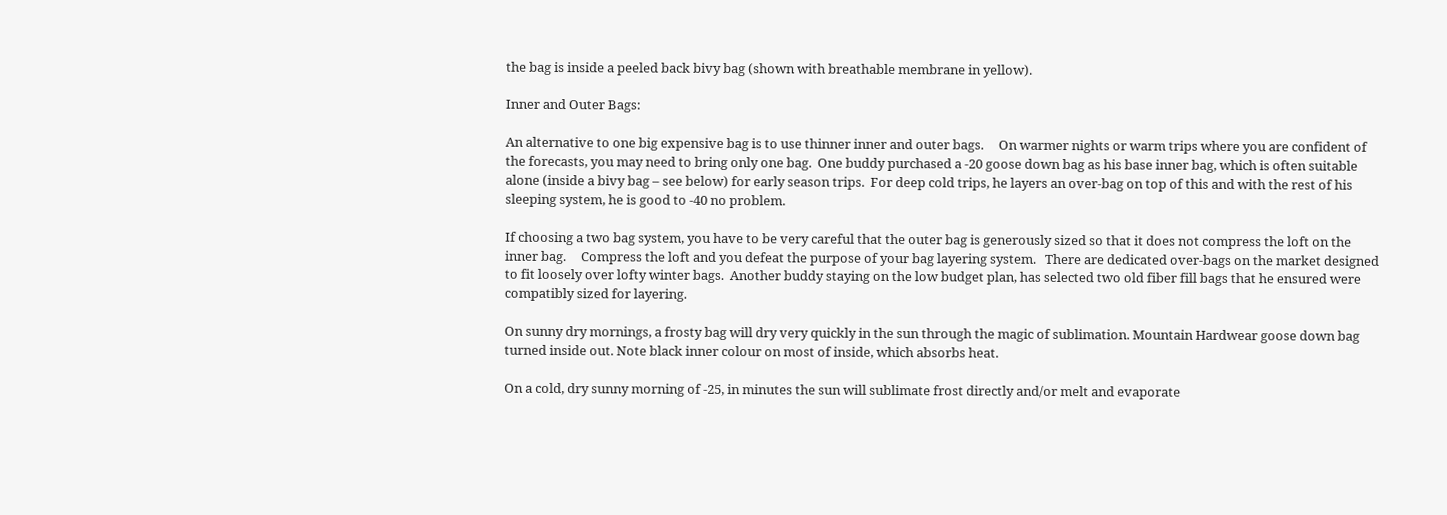the bag is inside a peeled back bivy bag (shown with breathable membrane in yellow).

Inner and Outer Bags:

An alternative to one big expensive bag is to use thinner inner and outer bags.     On warmer nights or warm trips where you are confident of the forecasts, you may need to bring only one bag.  One buddy purchased a -20 goose down bag as his base inner bag, which is often suitable alone (inside a bivy bag – see below) for early season trips.  For deep cold trips, he layers an over-bag on top of this and with the rest of his sleeping system, he is good to -40 no problem.

If choosing a two bag system, you have to be very careful that the outer bag is generously sized so that it does not compress the loft on the inner bag.     Compress the loft and you defeat the purpose of your bag layering system.   There are dedicated over-bags on the market designed to fit loosely over lofty winter bags.  Another buddy staying on the low budget plan, has selected two old fiber fill bags that he ensured were compatibly sized for layering.

On sunny dry mornings, a frosty bag will dry very quickly in the sun through the magic of sublimation. Mountain Hardwear goose down bag turned inside out. Note black inner colour on most of inside, which absorbs heat.

On a cold, dry sunny morning of -25, in minutes the sun will sublimate frost directly and/or melt and evaporate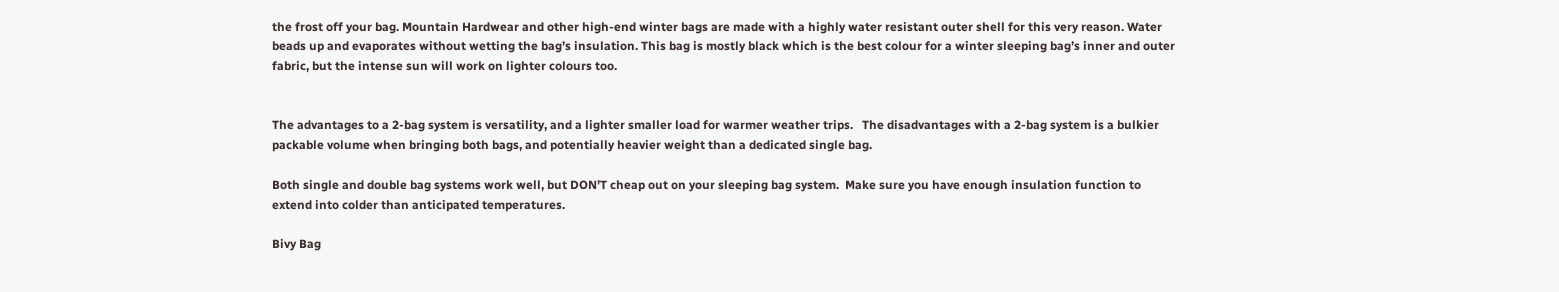the frost off your bag. Mountain Hardwear and other high-end winter bags are made with a highly water resistant outer shell for this very reason. Water beads up and evaporates without wetting the bag’s insulation. This bag is mostly black which is the best colour for a winter sleeping bag’s inner and outer fabric, but the intense sun will work on lighter colours too.


The advantages to a 2-bag system is versatility, and a lighter smaller load for warmer weather trips.   The disadvantages with a 2-bag system is a bulkier packable volume when bringing both bags, and potentially heavier weight than a dedicated single bag.

Both single and double bag systems work well, but DON’T cheap out on your sleeping bag system.  Make sure you have enough insulation function to extend into colder than anticipated temperatures.

Bivy Bag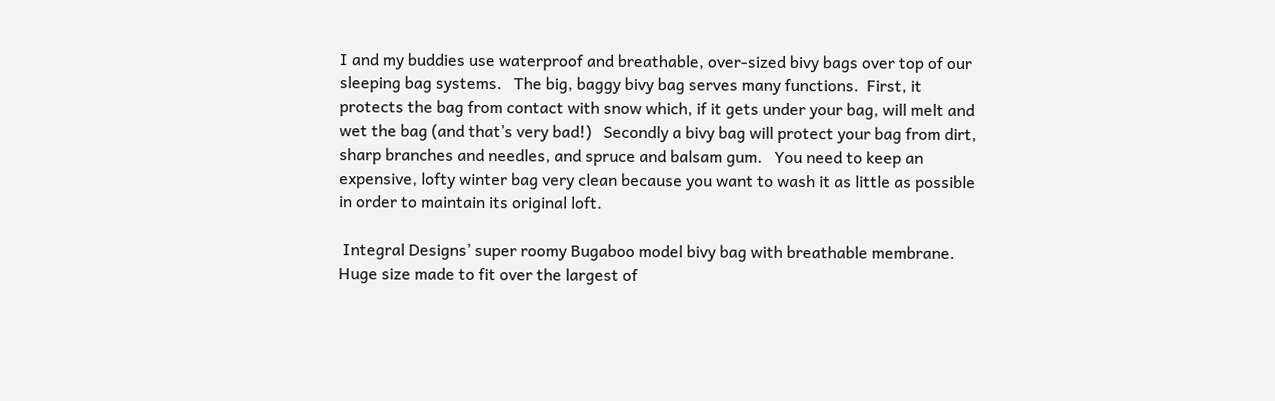I and my buddies use waterproof and breathable, over-sized bivy bags over top of our sleeping bag systems.   The big, baggy bivy bag serves many functions.  First, it protects the bag from contact with snow which, if it gets under your bag, will melt and wet the bag (and that’s very bad!)   Secondly a bivy bag will protect your bag from dirt, sharp branches and needles, and spruce and balsam gum.   You need to keep an expensive, lofty winter bag very clean because you want to wash it as little as possible in order to maintain its original loft.

 Integral Designs’ super roomy Bugaboo model bivy bag with breathable membrane. Huge size made to fit over the largest of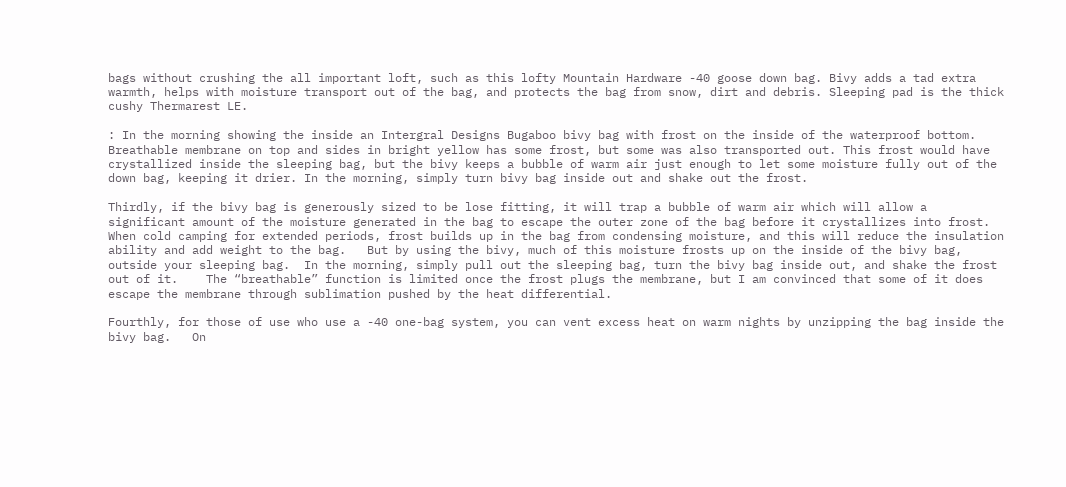bags without crushing the all important loft, such as this lofty Mountain Hardware -40 goose down bag. Bivy adds a tad extra warmth, helps with moisture transport out of the bag, and protects the bag from snow, dirt and debris. Sleeping pad is the thick cushy Thermarest LE.

: In the morning showing the inside an Intergral Designs Bugaboo bivy bag with frost on the inside of the waterproof bottom. Breathable membrane on top and sides in bright yellow has some frost, but some was also transported out. This frost would have crystallized inside the sleeping bag, but the bivy keeps a bubble of warm air just enough to let some moisture fully out of the down bag, keeping it drier. In the morning, simply turn bivy bag inside out and shake out the frost.

Thirdly, if the bivy bag is generously sized to be lose fitting, it will trap a bubble of warm air which will allow a significant amount of the moisture generated in the bag to escape the outer zone of the bag before it crystallizes into frost.   When cold camping for extended periods, frost builds up in the bag from condensing moisture, and this will reduce the insulation ability and add weight to the bag.   But by using the bivy, much of this moisture frosts up on the inside of the bivy bag, outside your sleeping bag.  In the morning, simply pull out the sleeping bag, turn the bivy bag inside out, and shake the frost out of it.    The “breathable” function is limited once the frost plugs the membrane, but I am convinced that some of it does escape the membrane through sublimation pushed by the heat differential.

Fourthly, for those of use who use a -40 one-bag system, you can vent excess heat on warm nights by unzipping the bag inside the bivy bag.   On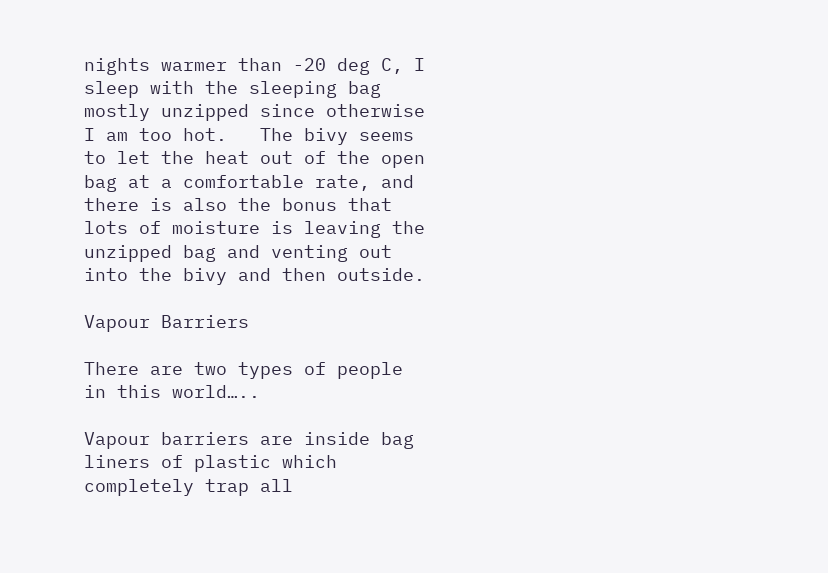nights warmer than -20 deg C, I sleep with the sleeping bag mostly unzipped since otherwise I am too hot.   The bivy seems to let the heat out of the open bag at a comfortable rate, and there is also the bonus that lots of moisture is leaving the unzipped bag and venting out into the bivy and then outside.

Vapour Barriers

There are two types of people in this world…..

Vapour barriers are inside bag liners of plastic which completely trap all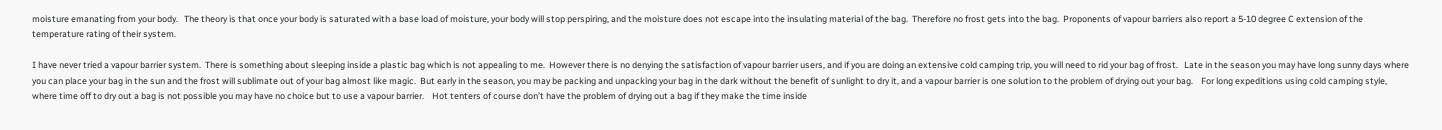moisture emanating from your body.   The theory is that once your body is saturated with a base load of moisture, your body will stop perspiring, and the moisture does not escape into the insulating material of the bag.  Therefore no frost gets into the bag.  Proponents of vapour barriers also report a 5-10 degree C extension of the temperature rating of their system.

I have never tried a vapour barrier system.  There is something about sleeping inside a plastic bag which is not appealing to me.  However there is no denying the satisfaction of vapour barrier users, and if you are doing an extensive cold camping trip, you will need to rid your bag of frost.   Late in the season you may have long sunny days where you can place your bag in the sun and the frost will sublimate out of your bag almost like magic.  But early in the season, you may be packing and unpacking your bag in the dark without the benefit of sunlight to dry it, and a vapour barrier is one solution to the problem of drying out your bag.    For long expeditions using cold camping style, where time off to dry out a bag is not possible you may have no choice but to use a vapour barrier.    Hot tenters of course don’t have the problem of drying out a bag if they make the time inside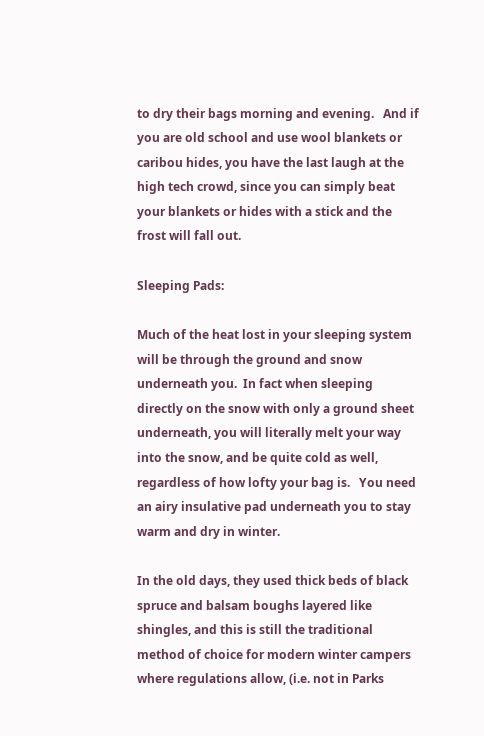to dry their bags morning and evening.   And if you are old school and use wool blankets or caribou hides, you have the last laugh at the high tech crowd, since you can simply beat your blankets or hides with a stick and the frost will fall out.

Sleeping Pads:

Much of the heat lost in your sleeping system will be through the ground and snow underneath you.  In fact when sleeping directly on the snow with only a ground sheet underneath, you will literally melt your way into the snow, and be quite cold as well, regardless of how lofty your bag is.   You need an airy insulative pad underneath you to stay warm and dry in winter.

In the old days, they used thick beds of black spruce and balsam boughs layered like shingles, and this is still the traditional method of choice for modern winter campers where regulations allow, (i.e. not in Parks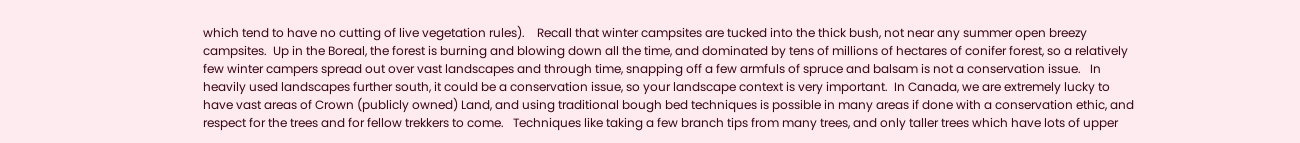which tend to have no cutting of live vegetation rules).    Recall that winter campsites are tucked into the thick bush, not near any summer open breezy campsites.  Up in the Boreal, the forest is burning and blowing down all the time, and dominated by tens of millions of hectares of conifer forest, so a relatively few winter campers spread out over vast landscapes and through time, snapping off a few armfuls of spruce and balsam is not a conservation issue.   In heavily used landscapes further south, it could be a conservation issue, so your landscape context is very important.  In Canada, we are extremely lucky to have vast areas of Crown (publicly owned) Land, and using traditional bough bed techniques is possible in many areas if done with a conservation ethic, and respect for the trees and for fellow trekkers to come.   Techniques like taking a few branch tips from many trees, and only taller trees which have lots of upper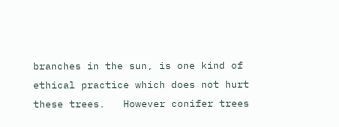branches in the sun, is one kind of ethical practice which does not hurt these trees.   However conifer trees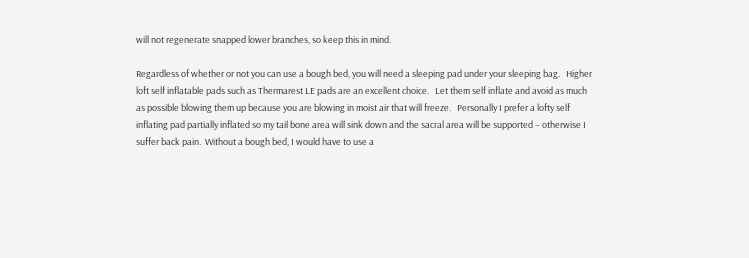will not regenerate snapped lower branches, so keep this in mind.

Regardless of whether or not you can use a bough bed, you will need a sleeping pad under your sleeping bag.   Higher loft self inflatable pads such as Thermarest LE pads are an excellent choice.   Let them self inflate and avoid as much as possible blowing them up because you are blowing in moist air that will freeze.   Personally I prefer a lofty self inflating pad partially inflated so my tail bone area will sink down and the sacral area will be supported – otherwise I suffer back pain.  Without a bough bed, I would have to use a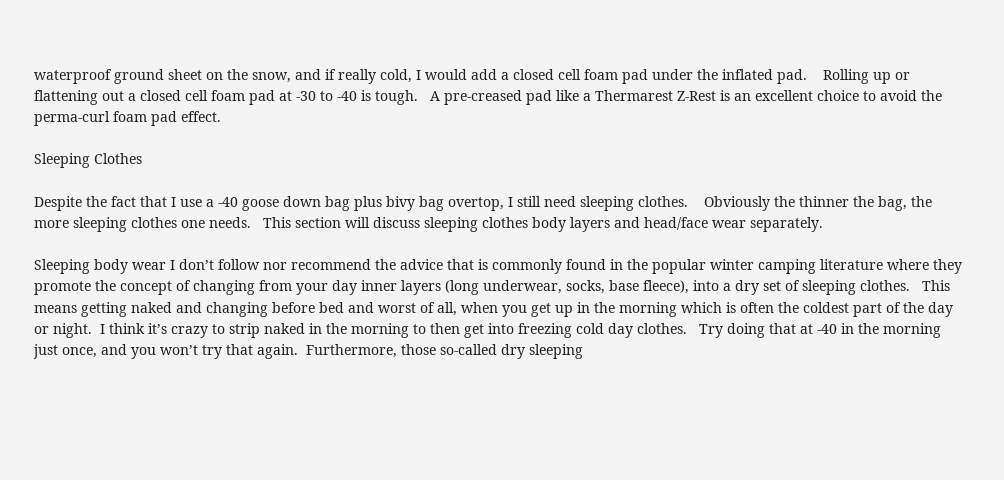waterproof ground sheet on the snow, and if really cold, I would add a closed cell foam pad under the inflated pad.    Rolling up or flattening out a closed cell foam pad at -30 to -40 is tough.   A pre-creased pad like a Thermarest Z-Rest is an excellent choice to avoid the perma-curl foam pad effect.

Sleeping Clothes

Despite the fact that I use a -40 goose down bag plus bivy bag overtop, I still need sleeping clothes.    Obviously the thinner the bag, the more sleeping clothes one needs.   This section will discuss sleeping clothes body layers and head/face wear separately.

Sleeping body wear I don’t follow nor recommend the advice that is commonly found in the popular winter camping literature where they promote the concept of changing from your day inner layers (long underwear, socks, base fleece), into a dry set of sleeping clothes.   This means getting naked and changing before bed and worst of all, when you get up in the morning which is often the coldest part of the day or night.  I think it’s crazy to strip naked in the morning to then get into freezing cold day clothes.   Try doing that at -40 in the morning just once, and you won’t try that again.  Furthermore, those so-called dry sleeping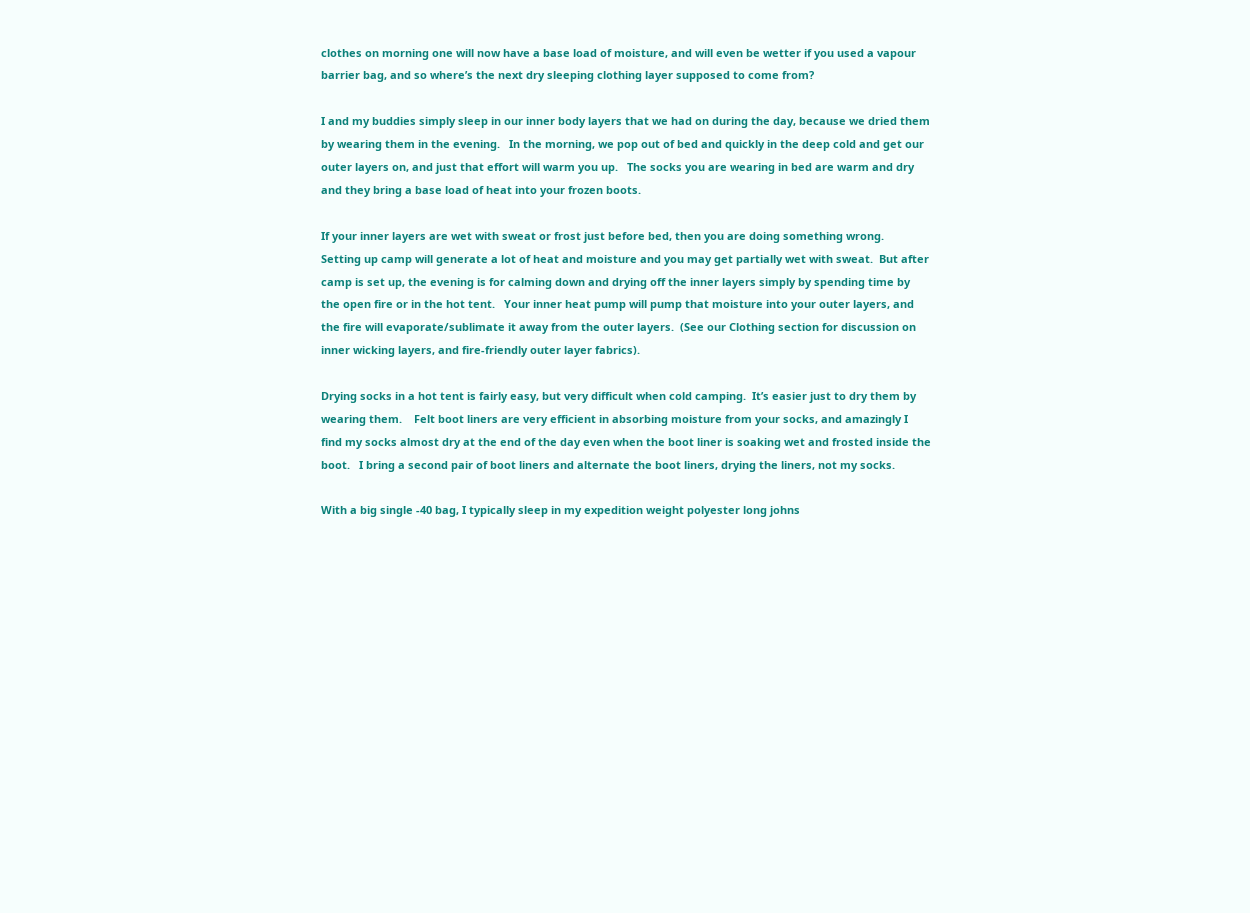clothes on morning one will now have a base load of moisture, and will even be wetter if you used a vapour barrier bag, and so where’s the next dry sleeping clothing layer supposed to come from?

I and my buddies simply sleep in our inner body layers that we had on during the day, because we dried them by wearing them in the evening.   In the morning, we pop out of bed and quickly in the deep cold and get our outer layers on, and just that effort will warm you up.   The socks you are wearing in bed are warm and dry and they bring a base load of heat into your frozen boots.

If your inner layers are wet with sweat or frost just before bed, then you are doing something wrong.   Setting up camp will generate a lot of heat and moisture and you may get partially wet with sweat.  But after camp is set up, the evening is for calming down and drying off the inner layers simply by spending time by the open fire or in the hot tent.   Your inner heat pump will pump that moisture into your outer layers, and the fire will evaporate/sublimate it away from the outer layers.  (See our Clothing section for discussion on inner wicking layers, and fire-friendly outer layer fabrics).

Drying socks in a hot tent is fairly easy, but very difficult when cold camping.  It’s easier just to dry them by wearing them.    Felt boot liners are very efficient in absorbing moisture from your socks, and amazingly I find my socks almost dry at the end of the day even when the boot liner is soaking wet and frosted inside the boot.   I bring a second pair of boot liners and alternate the boot liners, drying the liners, not my socks.

With a big single -40 bag, I typically sleep in my expedition weight polyester long johns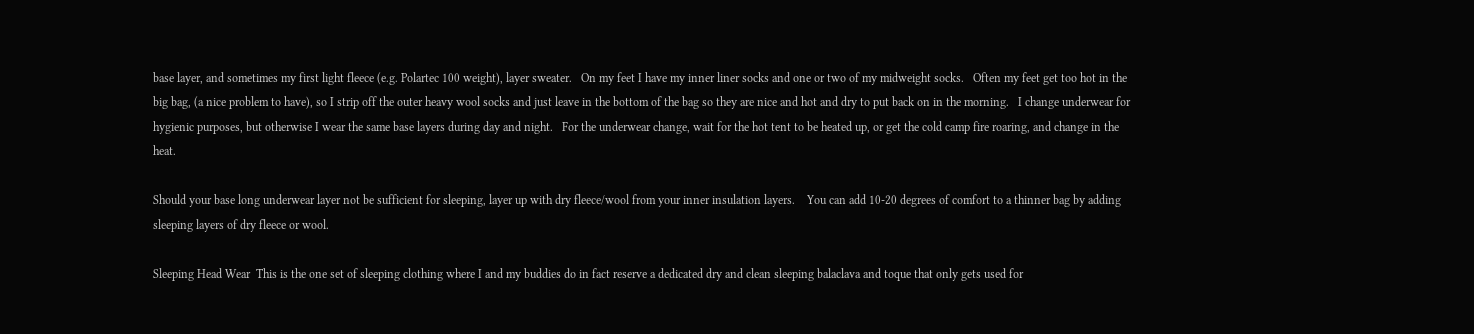base layer, and sometimes my first light fleece (e.g. Polartec 100 weight), layer sweater.   On my feet I have my inner liner socks and one or two of my midweight socks.   Often my feet get too hot in the big bag, (a nice problem to have), so I strip off the outer heavy wool socks and just leave in the bottom of the bag so they are nice and hot and dry to put back on in the morning.   I change underwear for hygienic purposes, but otherwise I wear the same base layers during day and night.   For the underwear change, wait for the hot tent to be heated up, or get the cold camp fire roaring, and change in the heat.

Should your base long underwear layer not be sufficient for sleeping, layer up with dry fleece/wool from your inner insulation layers.    You can add 10-20 degrees of comfort to a thinner bag by adding sleeping layers of dry fleece or wool.

Sleeping Head Wear  This is the one set of sleeping clothing where I and my buddies do in fact reserve a dedicated dry and clean sleeping balaclava and toque that only gets used for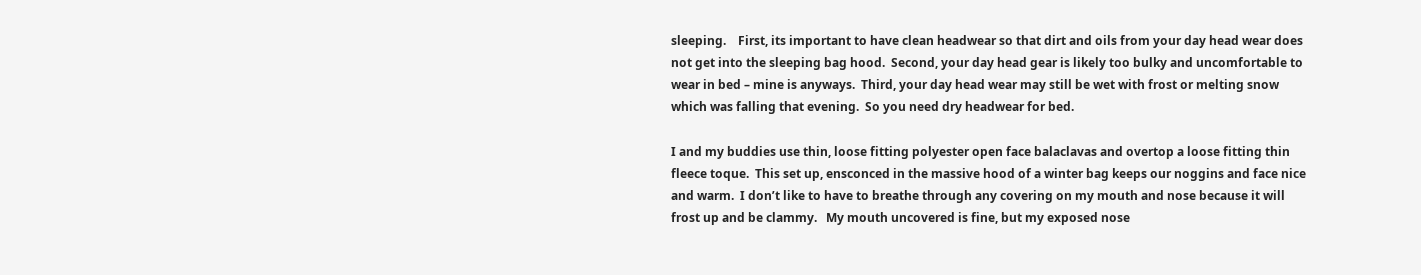sleeping.    First, its important to have clean headwear so that dirt and oils from your day head wear does not get into the sleeping bag hood.  Second, your day head gear is likely too bulky and uncomfortable to wear in bed – mine is anyways.  Third, your day head wear may still be wet with frost or melting snow which was falling that evening.  So you need dry headwear for bed.

I and my buddies use thin, loose fitting polyester open face balaclavas and overtop a loose fitting thin fleece toque.  This set up, ensconced in the massive hood of a winter bag keeps our noggins and face nice and warm.  I don’t like to have to breathe through any covering on my mouth and nose because it will frost up and be clammy.   My mouth uncovered is fine, but my exposed nose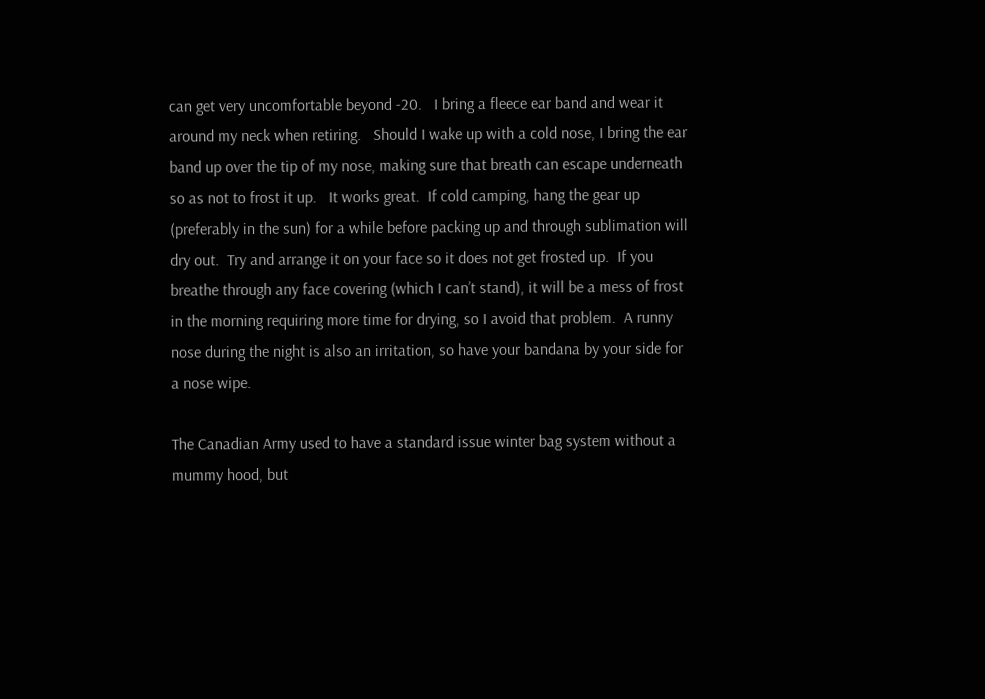can get very uncomfortable beyond -20.   I bring a fleece ear band and wear it around my neck when retiring.   Should I wake up with a cold nose, I bring the ear band up over the tip of my nose, making sure that breath can escape underneath so as not to frost it up.   It works great.  If cold camping, hang the gear up (preferably in the sun) for a while before packing up and through sublimation will dry out.  Try and arrange it on your face so it does not get frosted up.  If you breathe through any face covering (which I can’t stand), it will be a mess of frost in the morning requiring more time for drying, so I avoid that problem.  A runny nose during the night is also an irritation, so have your bandana by your side for a nose wipe.

The Canadian Army used to have a standard issue winter bag system without a mummy hood, but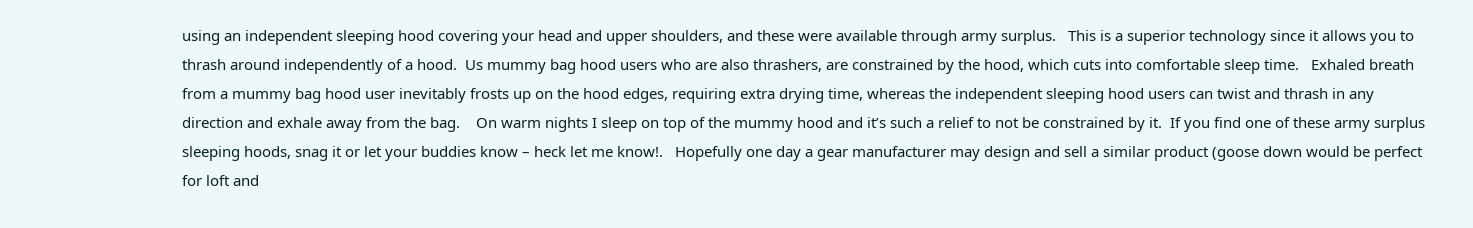using an independent sleeping hood covering your head and upper shoulders, and these were available through army surplus.   This is a superior technology since it allows you to thrash around independently of a hood.  Us mummy bag hood users who are also thrashers, are constrained by the hood, which cuts into comfortable sleep time.   Exhaled breath from a mummy bag hood user inevitably frosts up on the hood edges, requiring extra drying time, whereas the independent sleeping hood users can twist and thrash in any direction and exhale away from the bag.    On warm nights I sleep on top of the mummy hood and it’s such a relief to not be constrained by it.  If you find one of these army surplus sleeping hoods, snag it or let your buddies know – heck let me know!.   Hopefully one day a gear manufacturer may design and sell a similar product (goose down would be perfect for loft and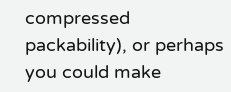compressed packability), or perhaps you could make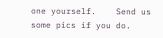one yourself.    Send us some pics if you do.